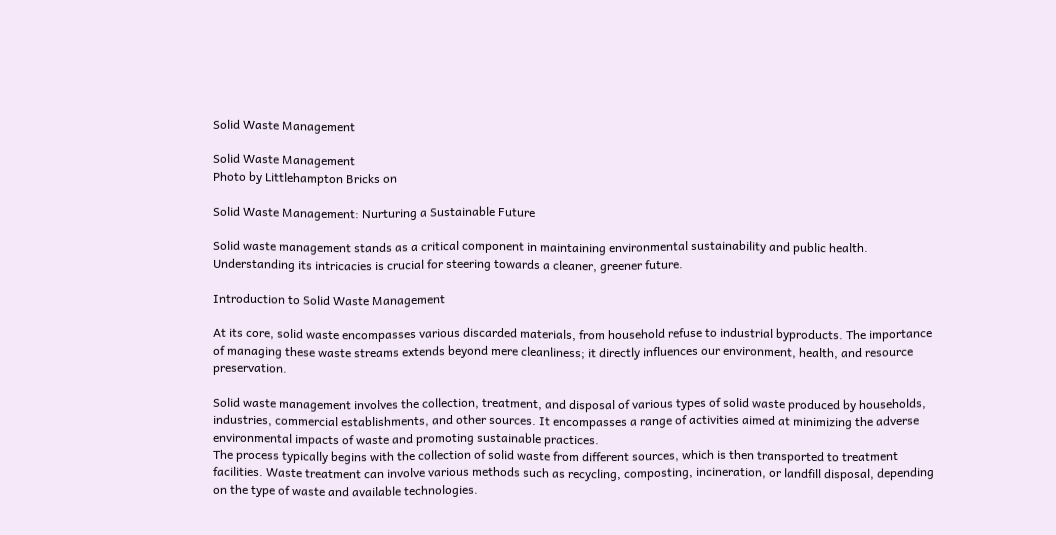Solid Waste Management

Solid Waste Management
Photo by Littlehampton Bricks on

Solid Waste Management: Nurturing a Sustainable Future

Solid waste management stands as a critical component in maintaining environmental sustainability and public health. Understanding its intricacies is crucial for steering towards a cleaner, greener future.

Introduction to Solid Waste Management

At its core, solid waste encompasses various discarded materials, from household refuse to industrial byproducts. The importance of managing these waste streams extends beyond mere cleanliness; it directly influences our environment, health, and resource preservation.

Solid waste management involves the collection, treatment, and disposal of various types of solid waste produced by households, industries, commercial establishments, and other sources. It encompasses a range of activities aimed at minimizing the adverse environmental impacts of waste and promoting sustainable practices.
The process typically begins with the collection of solid waste from different sources, which is then transported to treatment facilities. Waste treatment can involve various methods such as recycling, composting, incineration, or landfill disposal, depending on the type of waste and available technologies.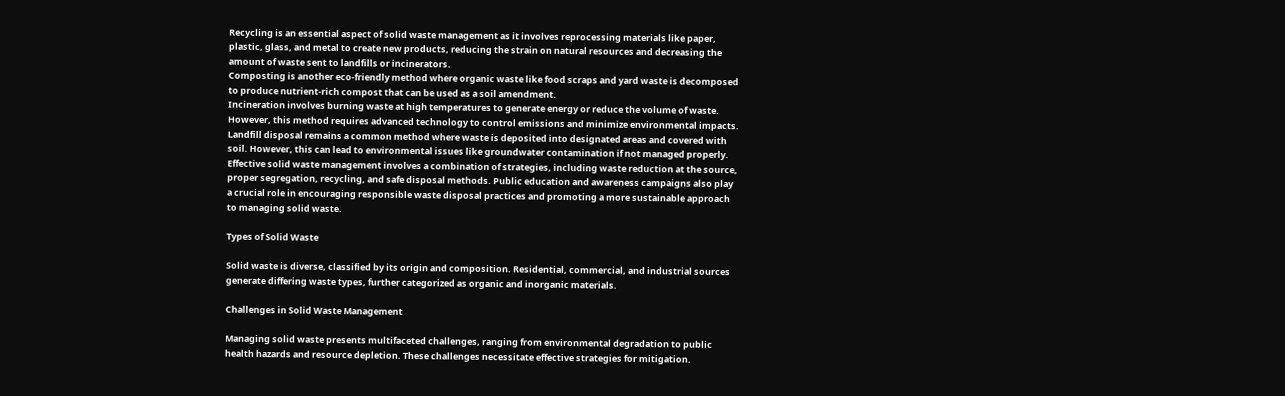Recycling is an essential aspect of solid waste management as it involves reprocessing materials like paper, plastic, glass, and metal to create new products, reducing the strain on natural resources and decreasing the amount of waste sent to landfills or incinerators.
Composting is another eco-friendly method where organic waste like food scraps and yard waste is decomposed to produce nutrient-rich compost that can be used as a soil amendment.
Incineration involves burning waste at high temperatures to generate energy or reduce the volume of waste. However, this method requires advanced technology to control emissions and minimize environmental impacts.
Landfill disposal remains a common method where waste is deposited into designated areas and covered with soil. However, this can lead to environmental issues like groundwater contamination if not managed properly.
Effective solid waste management involves a combination of strategies, including waste reduction at the source, proper segregation, recycling, and safe disposal methods. Public education and awareness campaigns also play a crucial role in encouraging responsible waste disposal practices and promoting a more sustainable approach to managing solid waste.

Types of Solid Waste

Solid waste is diverse, classified by its origin and composition. Residential, commercial, and industrial sources generate differing waste types, further categorized as organic and inorganic materials.

Challenges in Solid Waste Management

Managing solid waste presents multifaceted challenges, ranging from environmental degradation to public health hazards and resource depletion. These challenges necessitate effective strategies for mitigation.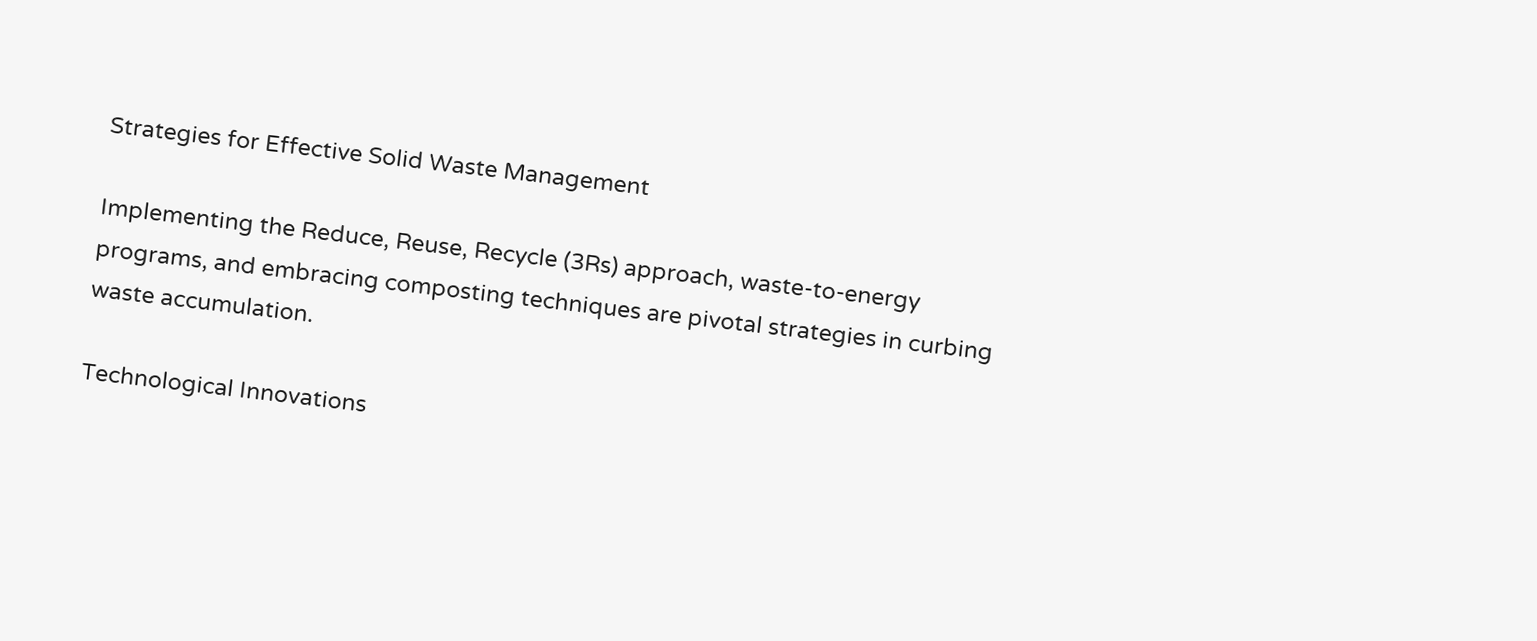Strategies for Effective Solid Waste Management

Implementing the Reduce, Reuse, Recycle (3Rs) approach, waste-to-energy programs, and embracing composting techniques are pivotal strategies in curbing waste accumulation.

Technological Innovations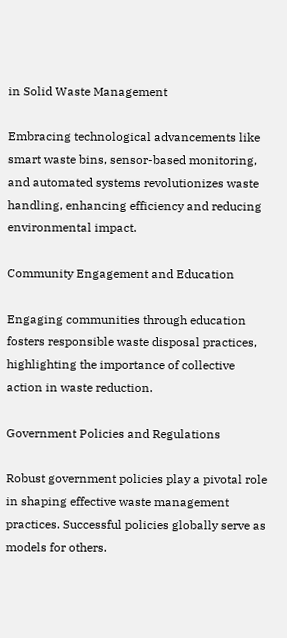in Solid Waste Management

Embracing technological advancements like smart waste bins, sensor-based monitoring, and automated systems revolutionizes waste handling, enhancing efficiency and reducing environmental impact.

Community Engagement and Education

Engaging communities through education fosters responsible waste disposal practices, highlighting the importance of collective action in waste reduction.

Government Policies and Regulations

Robust government policies play a pivotal role in shaping effective waste management practices. Successful policies globally serve as models for others.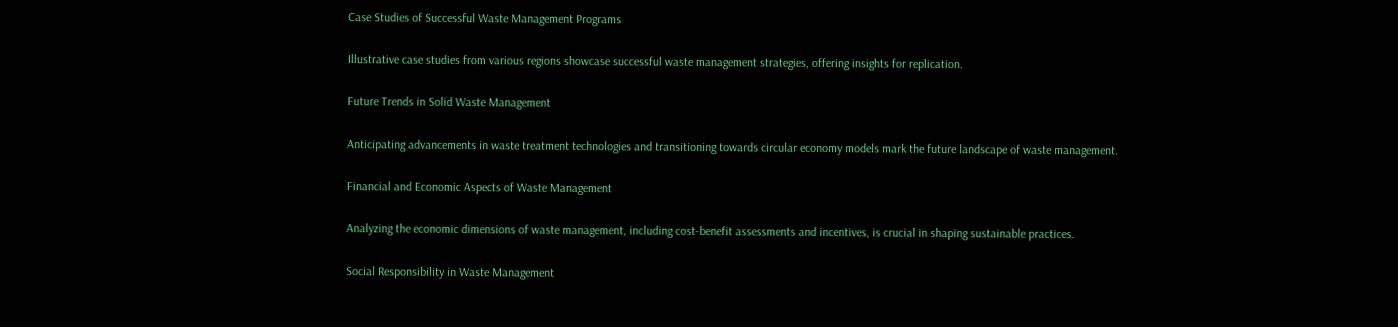Case Studies of Successful Waste Management Programs

Illustrative case studies from various regions showcase successful waste management strategies, offering insights for replication.

Future Trends in Solid Waste Management

Anticipating advancements in waste treatment technologies and transitioning towards circular economy models mark the future landscape of waste management.

Financial and Economic Aspects of Waste Management

Analyzing the economic dimensions of waste management, including cost-benefit assessments and incentives, is crucial in shaping sustainable practices.

Social Responsibility in Waste Management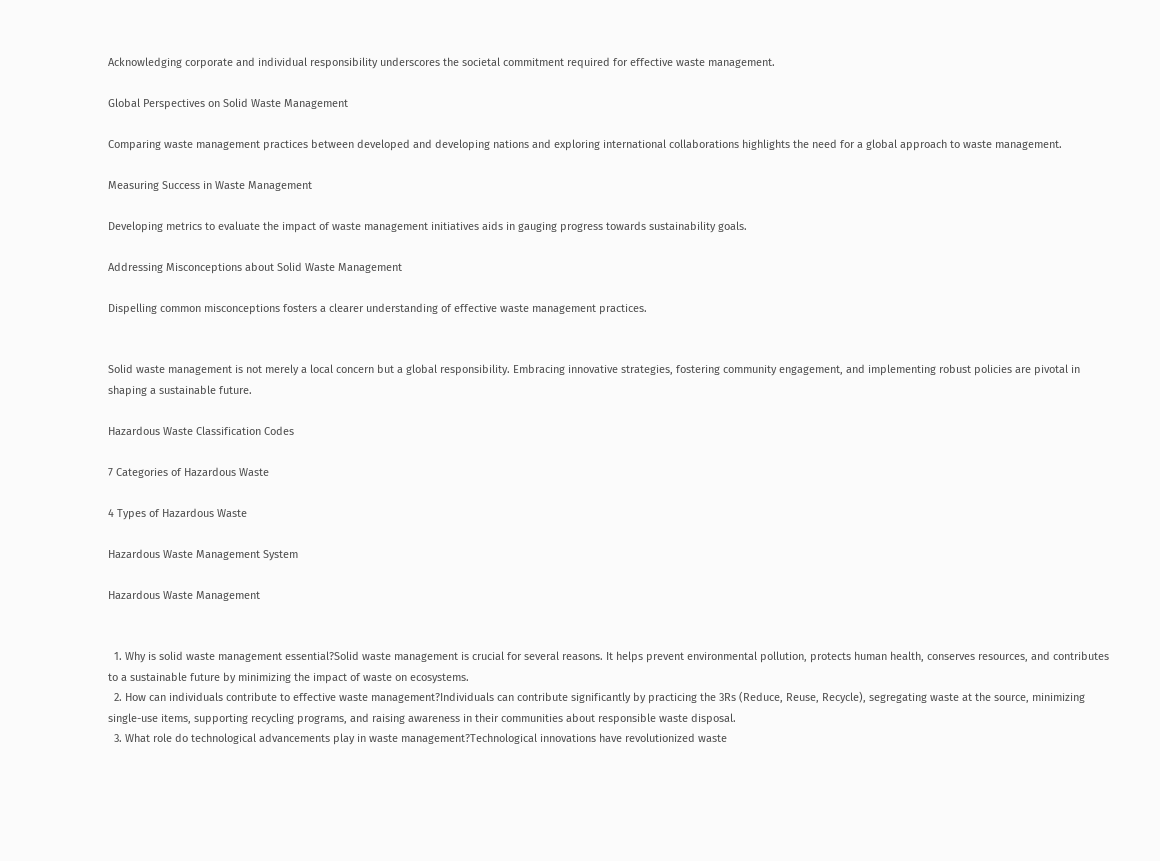Acknowledging corporate and individual responsibility underscores the societal commitment required for effective waste management.

Global Perspectives on Solid Waste Management

Comparing waste management practices between developed and developing nations and exploring international collaborations highlights the need for a global approach to waste management.

Measuring Success in Waste Management

Developing metrics to evaluate the impact of waste management initiatives aids in gauging progress towards sustainability goals.

Addressing Misconceptions about Solid Waste Management

Dispelling common misconceptions fosters a clearer understanding of effective waste management practices.


Solid waste management is not merely a local concern but a global responsibility. Embracing innovative strategies, fostering community engagement, and implementing robust policies are pivotal in shaping a sustainable future.

Hazardous Waste Classification Codes

7 Categories of Hazardous Waste

4 Types of Hazardous Waste

Hazardous Waste Management System

Hazardous Waste Management


  1. Why is solid waste management essential?Solid waste management is crucial for several reasons. It helps prevent environmental pollution, protects human health, conserves resources, and contributes to a sustainable future by minimizing the impact of waste on ecosystems.
  2. How can individuals contribute to effective waste management?Individuals can contribute significantly by practicing the 3Rs (Reduce, Reuse, Recycle), segregating waste at the source, minimizing single-use items, supporting recycling programs, and raising awareness in their communities about responsible waste disposal.
  3. What role do technological advancements play in waste management?Technological innovations have revolutionized waste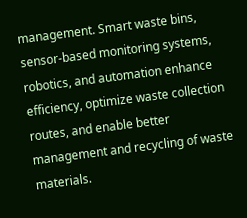management. Smart waste bins, sensor-based monitoring systems, robotics, and automation enhance efficiency, optimize waste collection routes, and enable better management and recycling of waste materials.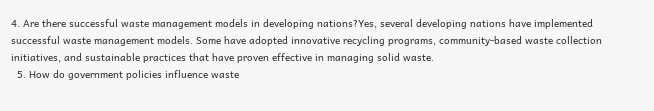4. Are there successful waste management models in developing nations?Yes, several developing nations have implemented successful waste management models. Some have adopted innovative recycling programs, community-based waste collection initiatives, and sustainable practices that have proven effective in managing solid waste.
  5. How do government policies influence waste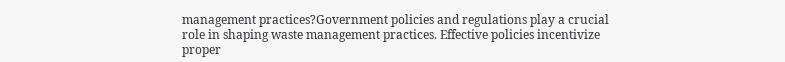management practices?Government policies and regulations play a crucial role in shaping waste management practices. Effective policies incentivize proper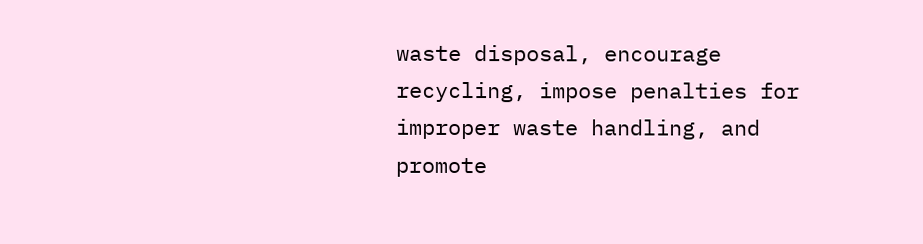waste disposal, encourage recycling, impose penalties for improper waste handling, and promote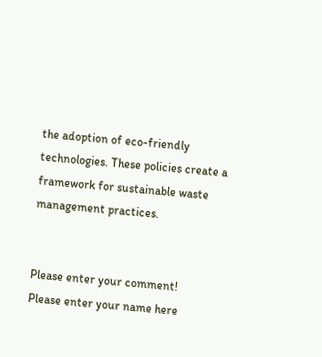the adoption of eco-friendly technologies. These policies create a framework for sustainable waste management practices.


Please enter your comment!
Please enter your name here